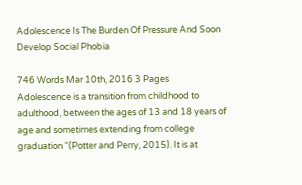Adolescence Is The Burden Of Pressure And Soon Develop Social Phobia

746 Words Mar 10th, 2016 3 Pages
Adolescence is a transition from childhood to adulthood, between the ages of 13 and 18 years of age and sometimes extending from college graduation "(Potter and Perry, 2015). It is at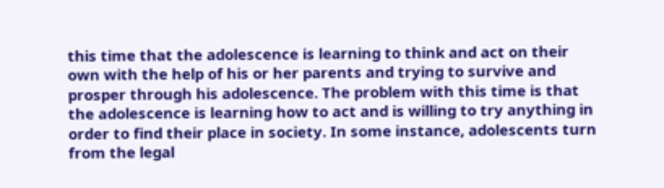this time that the adolescence is learning to think and act on their own with the help of his or her parents and trying to survive and prosper through his adolescence. The problem with this time is that the adolescence is learning how to act and is willing to try anything in order to find their place in society. In some instance, adolescents turn from the legal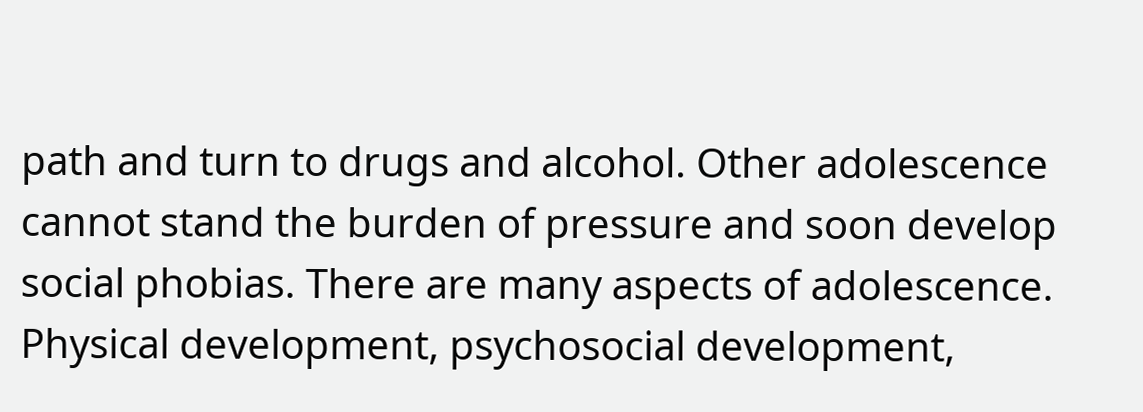path and turn to drugs and alcohol. Other adolescence cannot stand the burden of pressure and soon develop social phobias. There are many aspects of adolescence. Physical development, psychosocial development,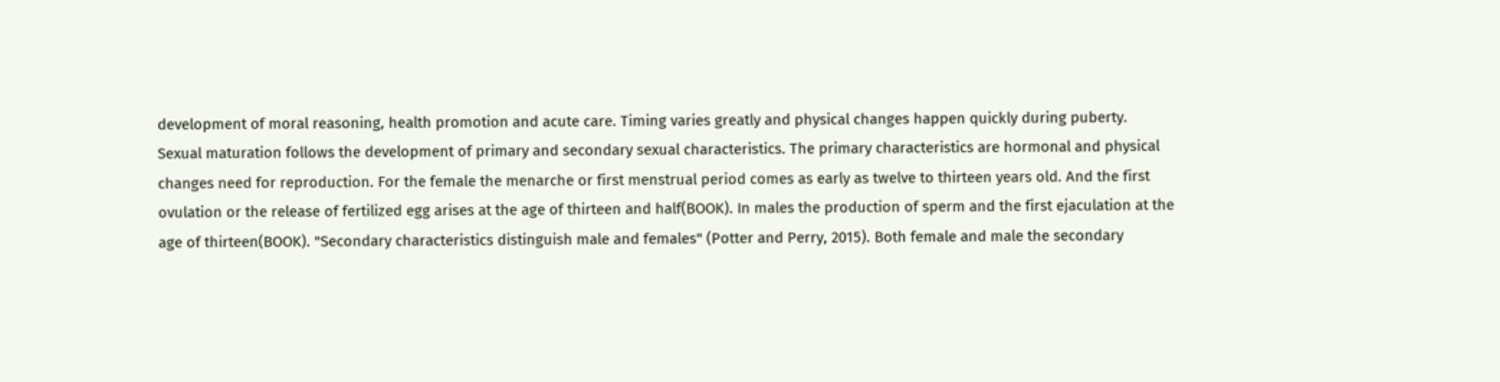development of moral reasoning, health promotion and acute care. Timing varies greatly and physical changes happen quickly during puberty.
Sexual maturation follows the development of primary and secondary sexual characteristics. The primary characteristics are hormonal and physical changes need for reproduction. For the female the menarche or first menstrual period comes as early as twelve to thirteen years old. And the first ovulation or the release of fertilized egg arises at the age of thirteen and half(BOOK). In males the production of sperm and the first ejaculation at the age of thirteen(BOOK). "Secondary characteristics distinguish male and females" (Potter and Perry, 2015). Both female and male the secondary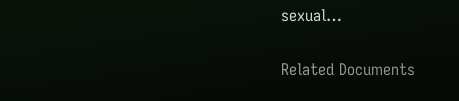sexual…

Related Documents